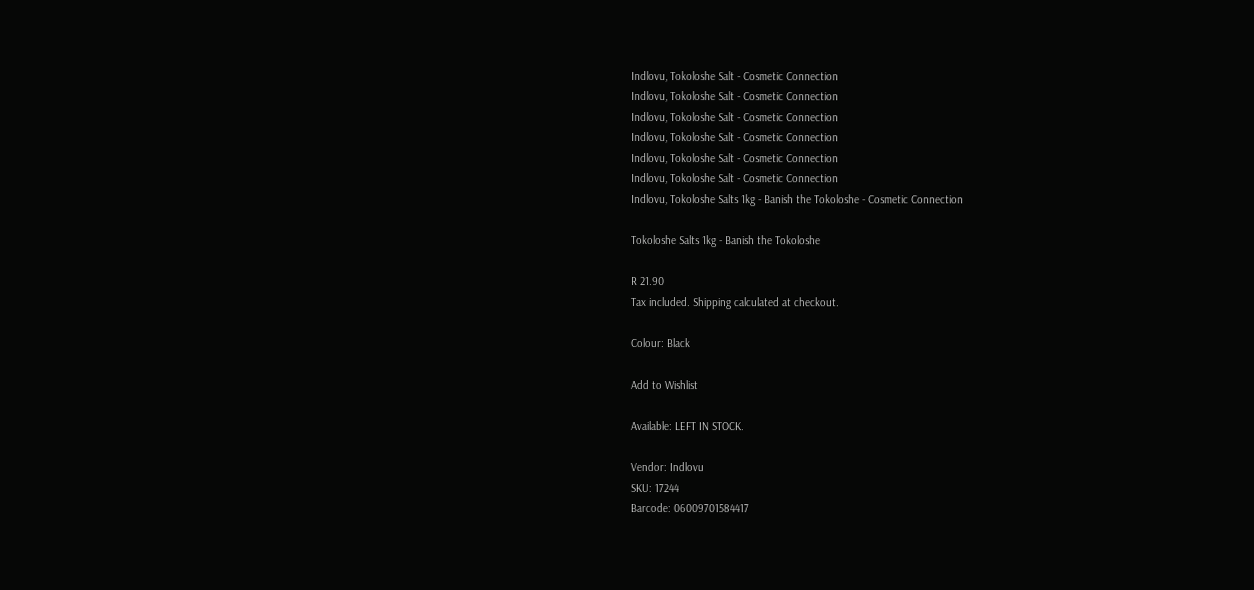Indlovu, Tokoloshe Salt - Cosmetic Connection
Indlovu, Tokoloshe Salt - Cosmetic Connection
Indlovu, Tokoloshe Salt - Cosmetic Connection
Indlovu, Tokoloshe Salt - Cosmetic Connection
Indlovu, Tokoloshe Salt - Cosmetic Connection
Indlovu, Tokoloshe Salt - Cosmetic Connection
Indlovu, Tokoloshe Salts 1kg - Banish the Tokoloshe - Cosmetic Connection

Tokoloshe Salts 1kg - Banish the Tokoloshe

R 21.90
Tax included. Shipping calculated at checkout.

Colour: Black

Add to Wishlist

Available: LEFT IN STOCK.

Vendor: Indlovu
SKU: 17244
Barcode: 06009701584417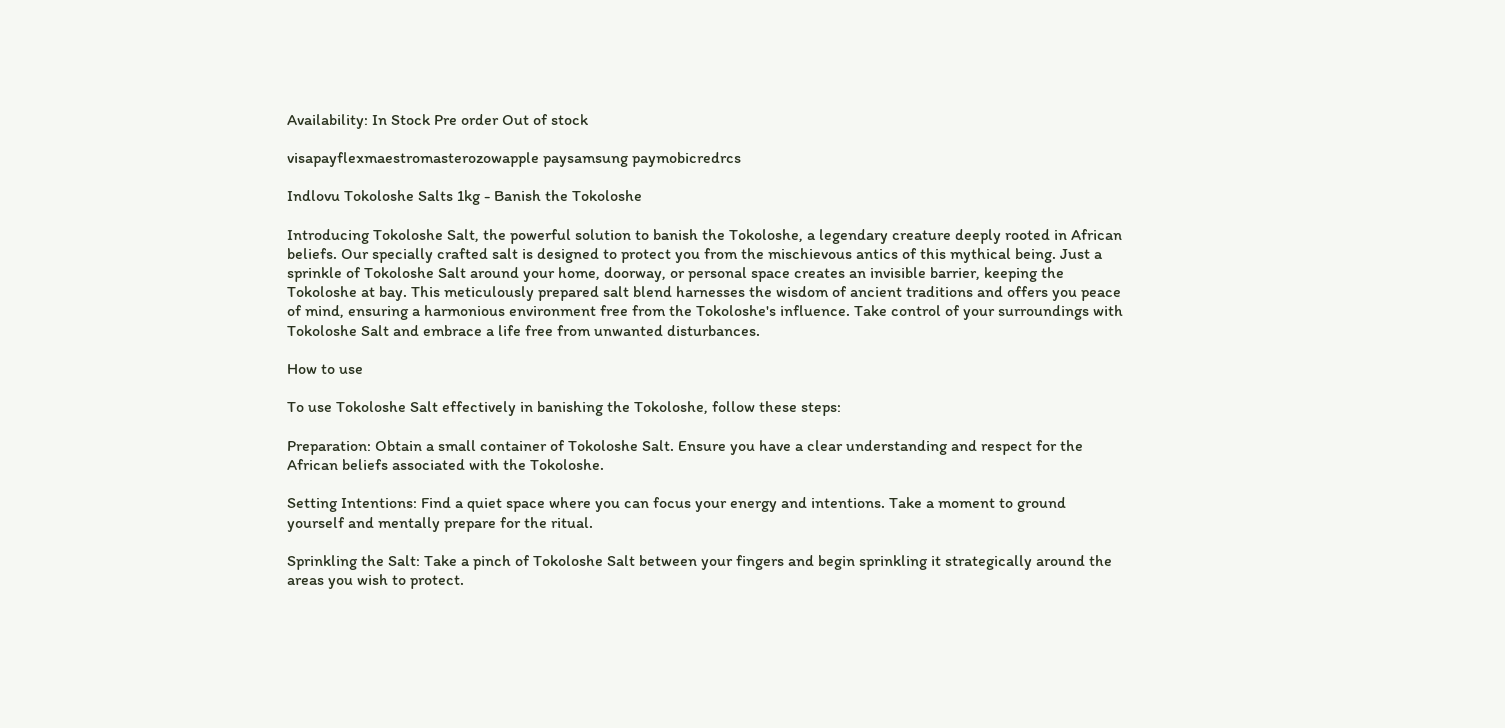Availability: In Stock Pre order Out of stock

visapayflexmaestromasterozowapple paysamsung paymobicredrcs

Indlovu Tokoloshe Salts 1kg - Banish the Tokoloshe

Introducing Tokoloshe Salt, the powerful solution to banish the Tokoloshe, a legendary creature deeply rooted in African beliefs. Our specially crafted salt is designed to protect you from the mischievous antics of this mythical being. Just a sprinkle of Tokoloshe Salt around your home, doorway, or personal space creates an invisible barrier, keeping the Tokoloshe at bay. This meticulously prepared salt blend harnesses the wisdom of ancient traditions and offers you peace of mind, ensuring a harmonious environment free from the Tokoloshe's influence. Take control of your surroundings with Tokoloshe Salt and embrace a life free from unwanted disturbances.

How to use

To use Tokoloshe Salt effectively in banishing the Tokoloshe, follow these steps:

Preparation: Obtain a small container of Tokoloshe Salt. Ensure you have a clear understanding and respect for the African beliefs associated with the Tokoloshe.

Setting Intentions: Find a quiet space where you can focus your energy and intentions. Take a moment to ground yourself and mentally prepare for the ritual.

Sprinkling the Salt: Take a pinch of Tokoloshe Salt between your fingers and begin sprinkling it strategically around the areas you wish to protect.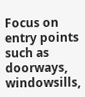Focus on entry points such as doorways, windowsills,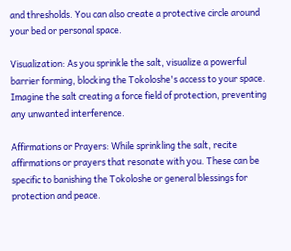and thresholds. You can also create a protective circle around your bed or personal space.

Visualization: As you sprinkle the salt, visualize a powerful barrier forming, blocking the Tokoloshe's access to your space. Imagine the salt creating a force field of protection, preventing any unwanted interference.

Affirmations or Prayers: While sprinkling the salt, recite affirmations or prayers that resonate with you. These can be specific to banishing the Tokoloshe or general blessings for protection and peace.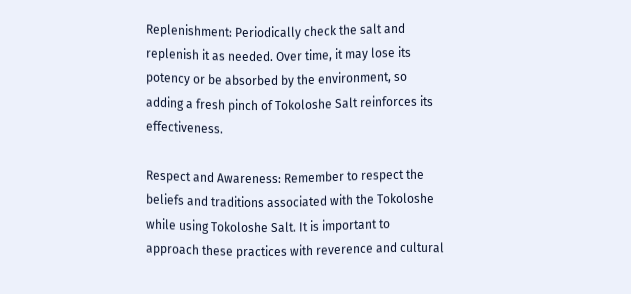Replenishment: Periodically check the salt and replenish it as needed. Over time, it may lose its potency or be absorbed by the environment, so adding a fresh pinch of Tokoloshe Salt reinforces its effectiveness.

Respect and Awareness: Remember to respect the beliefs and traditions associated with the Tokoloshe while using Tokoloshe Salt. It is important to approach these practices with reverence and cultural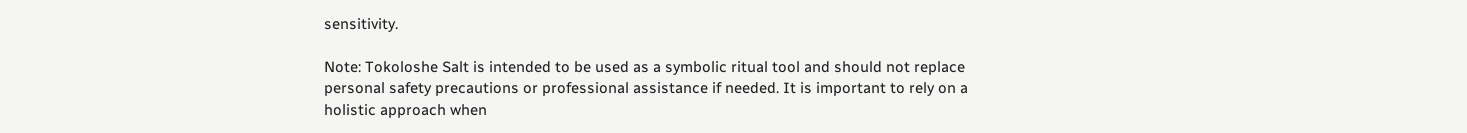sensitivity.

Note: Tokoloshe Salt is intended to be used as a symbolic ritual tool and should not replace personal safety precautions or professional assistance if needed. It is important to rely on a holistic approach when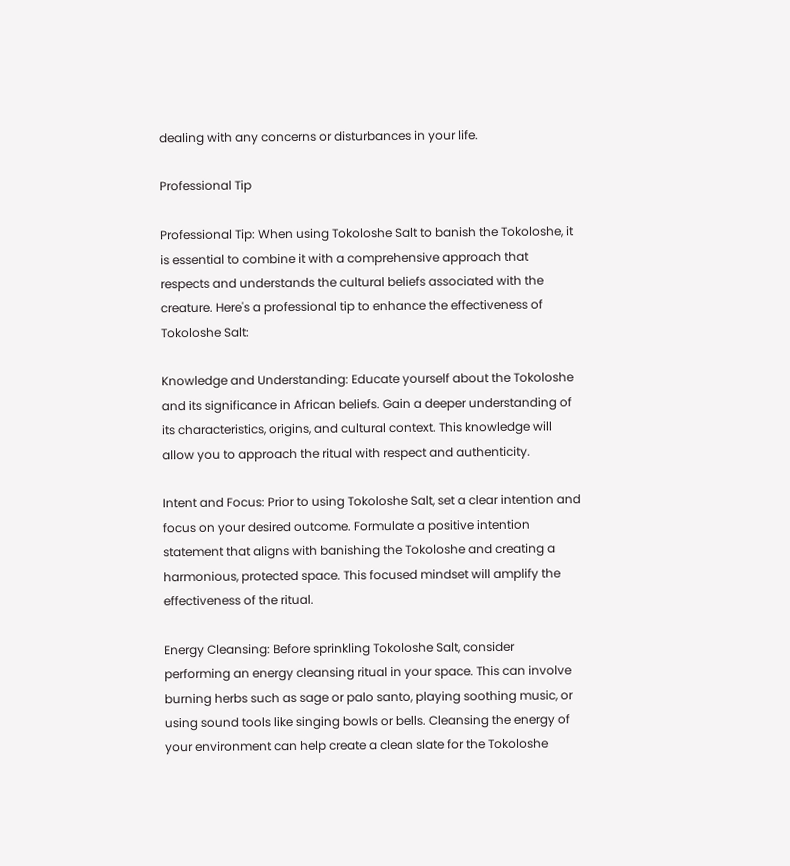dealing with any concerns or disturbances in your life.

Professional Tip

Professional Tip: When using Tokoloshe Salt to banish the Tokoloshe, it is essential to combine it with a comprehensive approach that respects and understands the cultural beliefs associated with the creature. Here's a professional tip to enhance the effectiveness of Tokoloshe Salt:

Knowledge and Understanding: Educate yourself about the Tokoloshe and its significance in African beliefs. Gain a deeper understanding of its characteristics, origins, and cultural context. This knowledge will allow you to approach the ritual with respect and authenticity.

Intent and Focus: Prior to using Tokoloshe Salt, set a clear intention and focus on your desired outcome. Formulate a positive intention statement that aligns with banishing the Tokoloshe and creating a harmonious, protected space. This focused mindset will amplify the effectiveness of the ritual.

Energy Cleansing: Before sprinkling Tokoloshe Salt, consider performing an energy cleansing ritual in your space. This can involve burning herbs such as sage or palo santo, playing soothing music, or using sound tools like singing bowls or bells. Cleansing the energy of your environment can help create a clean slate for the Tokoloshe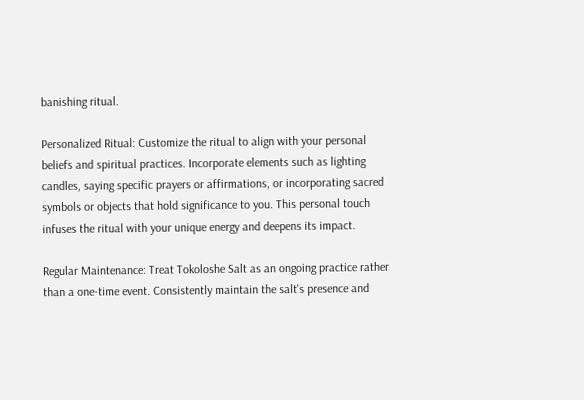banishing ritual.

Personalized Ritual: Customize the ritual to align with your personal beliefs and spiritual practices. Incorporate elements such as lighting candles, saying specific prayers or affirmations, or incorporating sacred symbols or objects that hold significance to you. This personal touch infuses the ritual with your unique energy and deepens its impact.

Regular Maintenance: Treat Tokoloshe Salt as an ongoing practice rather than a one-time event. Consistently maintain the salt's presence and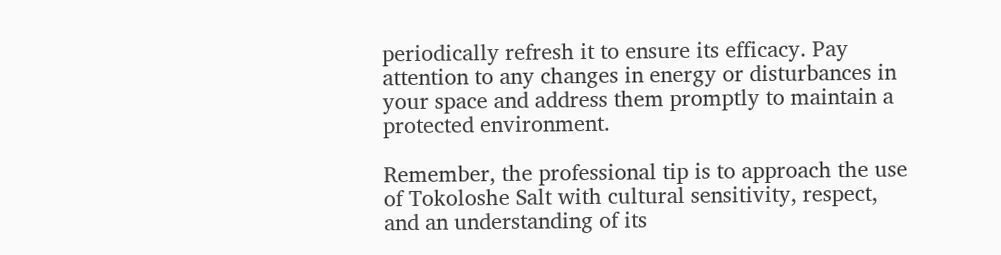periodically refresh it to ensure its efficacy. Pay attention to any changes in energy or disturbances in your space and address them promptly to maintain a protected environment.

Remember, the professional tip is to approach the use of Tokoloshe Salt with cultural sensitivity, respect, and an understanding of its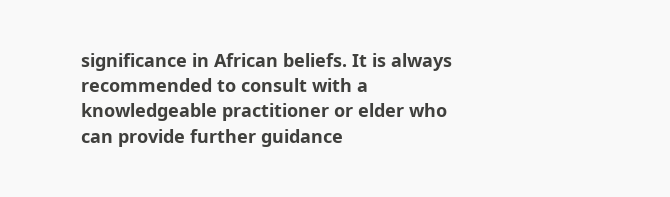significance in African beliefs. It is always recommended to consult with a knowledgeable practitioner or elder who can provide further guidance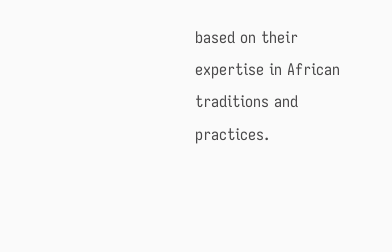based on their expertise in African traditions and practices.